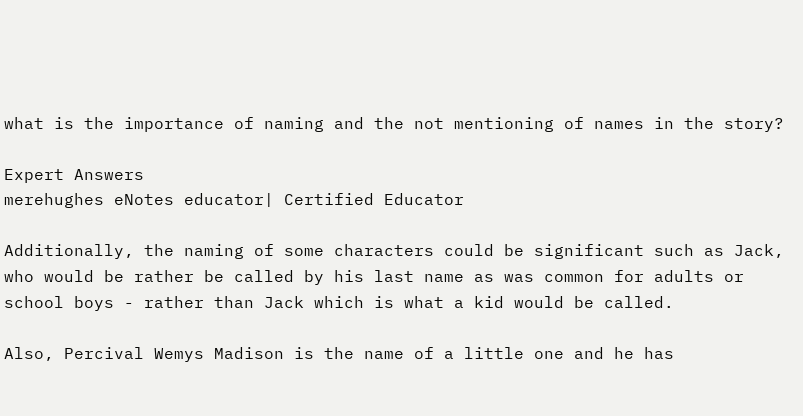what is the importance of naming and the not mentioning of names in the story?

Expert Answers
merehughes eNotes educator| Certified Educator

Additionally, the naming of some characters could be significant such as Jack, who would be rather be called by his last name as was common for adults or school boys - rather than Jack which is what a kid would be called.

Also, Percival Wemys Madison is the name of a little one and he has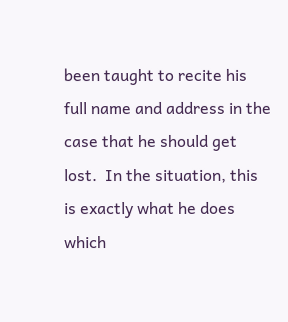been taught to recite his full name and address in the case that he should get lost.  In the situation, this is exactly what he does which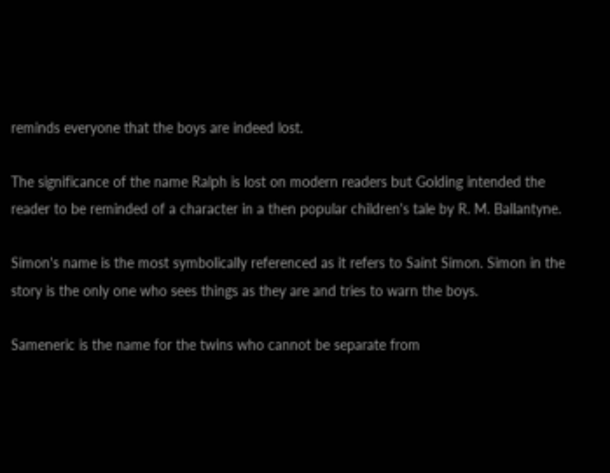reminds everyone that the boys are indeed lost.

The significance of the name Ralph is lost on modern readers but Golding intended the reader to be reminded of a character in a then popular children's tale by R. M. Ballantyne.

Simon's name is the most symbolically referenced as it refers to Saint Simon. Simon in the story is the only one who sees things as they are and tries to warn the boys.

Sameneric is the name for the twins who cannot be separate from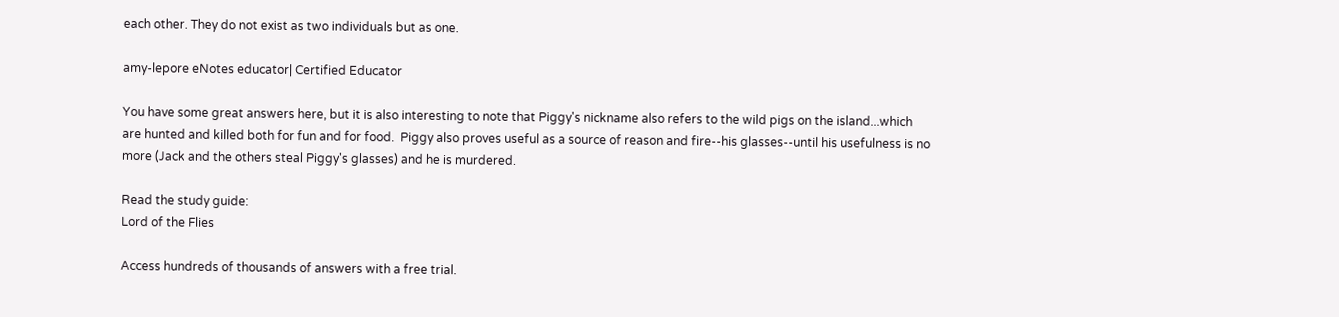each other. They do not exist as two individuals but as one.

amy-lepore eNotes educator| Certified Educator

You have some great answers here, but it is also interesting to note that Piggy's nickname also refers to the wild pigs on the island...which are hunted and killed both for fun and for food.  Piggy also proves useful as a source of reason and fire--his glasses--until his usefulness is no more (Jack and the others steal Piggy's glasses) and he is murdered.

Read the study guide:
Lord of the Flies

Access hundreds of thousands of answers with a free trial.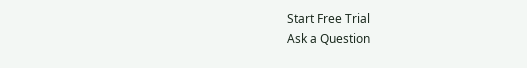Start Free Trial
Ask a Question